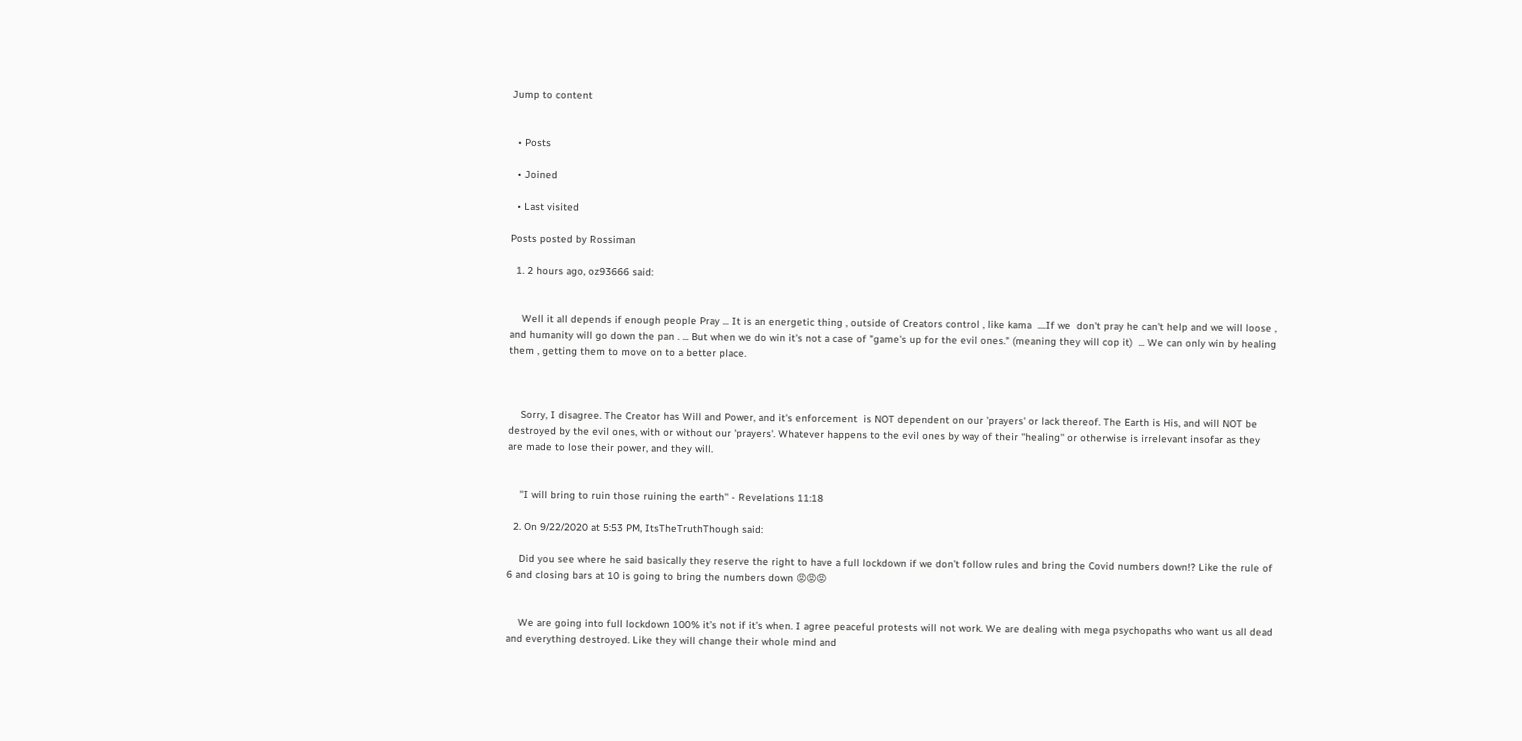Jump to content


  • Posts

  • Joined

  • Last visited

Posts posted by Rossiman

  1. 2 hours ago, oz93666 said:


    Well it all depends if enough people Pray ... It is an energetic thing , outside of Creators control , like kama  ....If we  don't pray he can't help and we will loose , and humanity will go down the pan . ... But when we do win it's not a case of "game's up for the evil ones." (meaning they will cop it)  ... We can only win by healing them , getting them to move on to a better place.



    Sorry, I disagree. The Creator has Will and Power, and it's enforcement  is NOT dependent on our 'prayers' or lack thereof. The Earth is His, and will NOT be destroyed by the evil ones, with or without our 'prayers'. Whatever happens to the evil ones by way of their ''healing'' or otherwise is irrelevant insofar as they are made to lose their power, and they will.


    ''I will bring to ruin those ruining the earth'' - Revelations 11:18

  2. On 9/22/2020 at 5:53 PM, ItsTheTruthThough said:

    Did you see where he said basically they reserve the right to have a full lockdown if we don’t follow rules and bring the Covid numbers down!? Like the rule of 6 and closing bars at 10 is going to bring the numbers down 😡😡😡


    We are going into full lockdown 100% it’s not if it’s when. I agree peaceful protests will not work. We are dealing with mega psychopaths who want us all dead and everything destroyed. Like they will change their whole mind and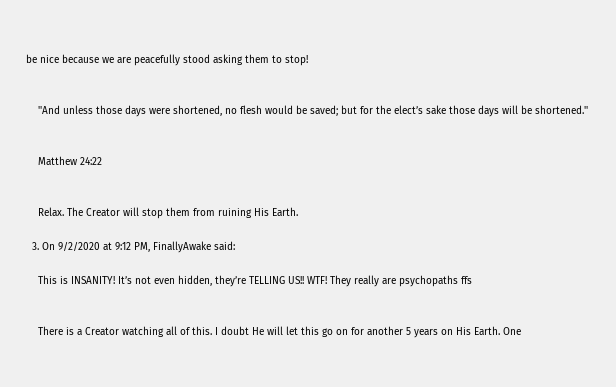be nice because we are peacefully stood asking them to stop!


    ''And unless those days were shortened, no flesh would be saved; but for the elect’s sake those days will be shortened.''


    Matthew 24:22


    Relax. The Creator will stop them from ruining His Earth.

  3. On 9/2/2020 at 9:12 PM, FinallyAwake said:

    This is INSANITY! It’s not even hidden, they’re TELLING US!! WTF! They really are psychopaths ffs


    There is a Creator watching all of this. I doubt He will let this go on for another 5 years on His Earth. One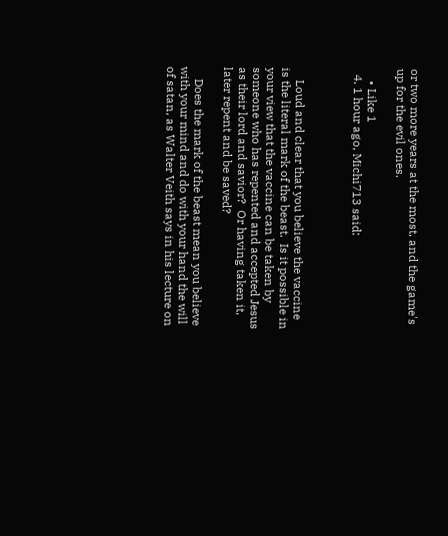or two more years at the most, and the game's up for the evil ones.

    • Like 1
  4. 1 hour ago, Michi713 said:



    Loud and clear that you believe the vaccine is the literal mark of the beast.  Is it possible in your view that the vaccine can be taken by someone who has repented and accepted Jesus as their lord and savior?  Or having taken it, later repent and be saved?

    Does the mark of the beast mean you believe with your mind and do with your hand the will of satan, as Walter Veith says in his lecture on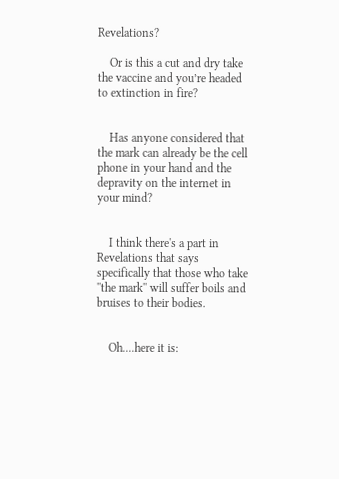Revelations?

    Or is this a cut and dry take the vaccine and you’re headed to extinction in fire?


    Has anyone considered that the mark can already be the cell phone in your hand and the depravity on the internet in your mind?


    I think there's a part in Revelations that says specifically that those who take ''the mark'' will suffer boils and bruises to their bodies.


    Oh....here it is: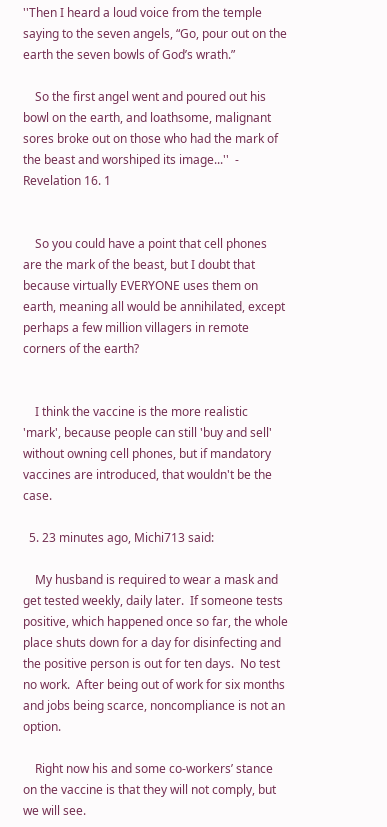''Then I heard a loud voice from the temple saying to the seven angels, “Go, pour out on the earth the seven bowls of God’s wrath.”

    So the first angel went and poured out his bowl on the earth, and loathsome, malignant sores broke out on those who had the mark of the beast and worshiped its image...''  - Revelation 16. 1


    So you could have a point that cell phones are the mark of the beast, but I doubt that because virtually EVERYONE uses them on earth, meaning all would be annihilated, except perhaps a few million villagers in remote corners of the earth?


    I think the vaccine is the more realistic 'mark', because people can still 'buy and sell' without owning cell phones, but if mandatory vaccines are introduced, that wouldn't be the case.

  5. 23 minutes ago, Michi713 said:

    My husband is required to wear a mask and get tested weekly, daily later.  If someone tests positive, which happened once so far, the whole place shuts down for a day for disinfecting and the positive person is out for ten days.  No test no work.  After being out of work for six months and jobs being scarce, noncompliance is not an option.

    Right now his and some co-workers’ stance on the vaccine is that they will not comply, but we will see.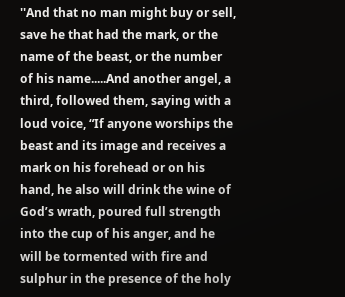''And that no man might buy or sell, save he that had the mark, or the name of the beast, or the number of his name.....And another angel, a third, followed them, saying with a loud voice, “If anyone worships the beast and its image and receives a mark on his forehead or on his hand, he also will drink the wine of God’s wrath, poured full strength into the cup of his anger, and he will be tormented with fire and sulphur in the presence of the holy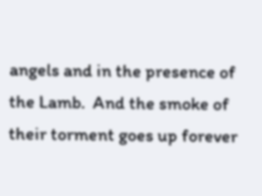angels and in the presence of the Lamb.  And the smoke of their torment goes up forever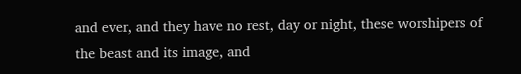and ever, and they have no rest, day or night, these worshipers of the beast and its image, and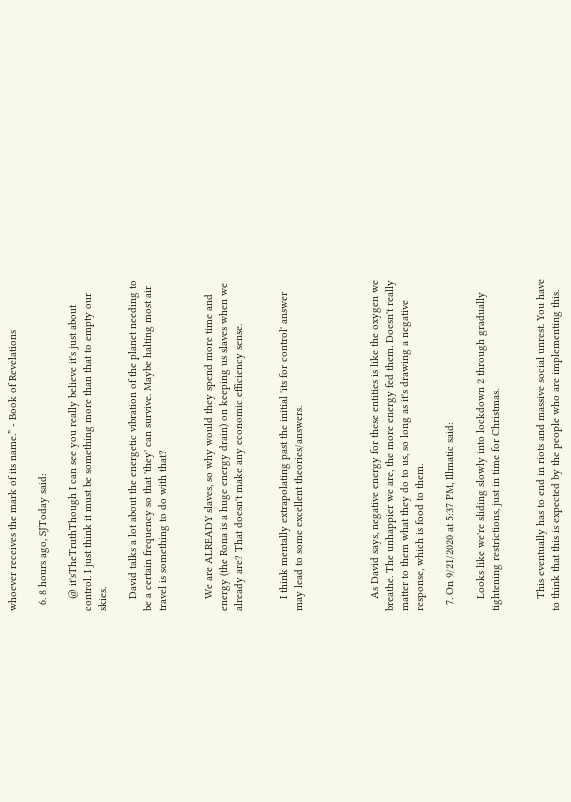whoever receives the mark of its name.” - Book of Revelations

  6. 8 hours ago, SJToday said:

    @ it'sTheTruthThough I can see you really believe it's just about control. I just think it must be something more than that to empty our skies.

    David talks a lot about the energetic vibration of the planet needing to be a certain frequency so that 'they' can survive. Maybe halting most air travel is something to do with that?


    We are ALREADY slaves, so why would they spend more time and energy (the Rona is a huge energy drain) on keeping us slaves when we already are? That doesn't make any economic efficiency sense.


    I think mentally extrapolating past the initial 'its for control' answer may lead to some excellent theories/answers.




    As David says, negative energy for these entities is like the oxygen we breathe. The unhappier we are, the more energy fed them. Doesn't really matter to them what they do to us, so long as it's drawing a negative response, which is food to them.

  7. On 9/21/2020 at 5:37 PM, Illmatic said:

    Looks like we're sliding slowly into lockdown 2 through gradually tightening restrictions, just in time for Christmas.


    This eventually has to end in riots and massive social unrest. You have to think that this is expected by the people who are implementing this.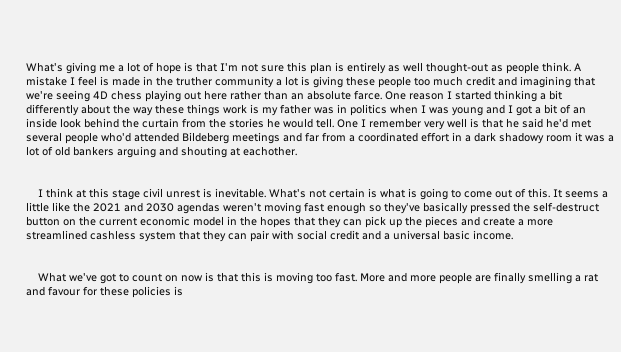What's giving me a lot of hope is that I'm not sure this plan is entirely as well thought-out as people think. A mistake I feel is made in the truther community a lot is giving these people too much credit and imagining that we're seeing 4D chess playing out here rather than an absolute farce. One reason I started thinking a bit differently about the way these things work is my father was in politics when I was young and I got a bit of an inside look behind the curtain from the stories he would tell. One I remember very well is that he said he'd met several people who'd attended Bildeberg meetings and far from a coordinated effort in a dark shadowy room it was a lot of old bankers arguing and shouting at eachother.


    I think at this stage civil unrest is inevitable. What's not certain is what is going to come out of this. It seems a little like the 2021 and 2030 agendas weren't moving fast enough so they've basically pressed the self-destruct button on the current economic model in the hopes that they can pick up the pieces and create a more streamlined cashless system that they can pair with social credit and a universal basic income.


    What we've got to count on now is that this is moving too fast. More and more people are finally smelling a rat and favour for these policies is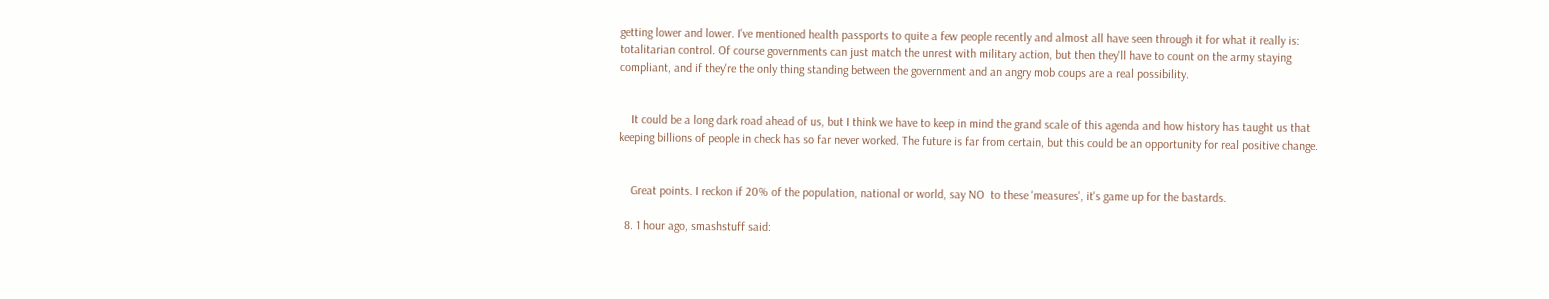getting lower and lower. I've mentioned health passports to quite a few people recently and almost all have seen through it for what it really is: totalitarian control. Of course governments can just match the unrest with military action, but then they'll have to count on the army staying compliant, and if they're the only thing standing between the government and an angry mob coups are a real possibility.


    It could be a long dark road ahead of us, but I think we have to keep in mind the grand scale of this agenda and how history has taught us that keeping billions of people in check has so far never worked. The future is far from certain, but this could be an opportunity for real positive change.


    Great points. I reckon if 20% of the population, national or world, say NO  to these 'measures', it's game up for the bastards.

  8. 1 hour ago, smashstuff said: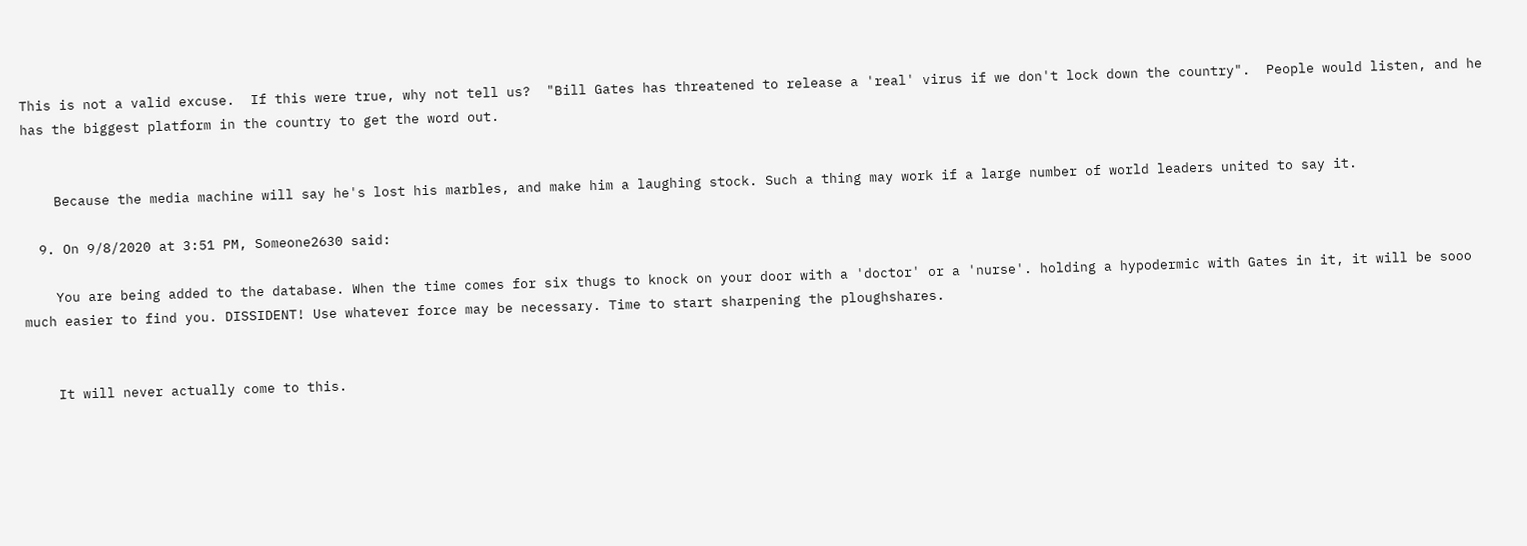This is not a valid excuse.  If this were true, why not tell us?  "Bill Gates has threatened to release a 'real' virus if we don't lock down the country".  People would listen, and he has the biggest platform in the country to get the word out.


    Because the media machine will say he's lost his marbles, and make him a laughing stock. Such a thing may work if a large number of world leaders united to say it.

  9. On 9/8/2020 at 3:51 PM, Someone2630 said:

    You are being added to the database. When the time comes for six thugs to knock on your door with a 'doctor' or a 'nurse'. holding a hypodermic with Gates in it, it will be sooo much easier to find you. DISSIDENT! Use whatever force may be necessary. Time to start sharpening the ploughshares.


    It will never actually come to this.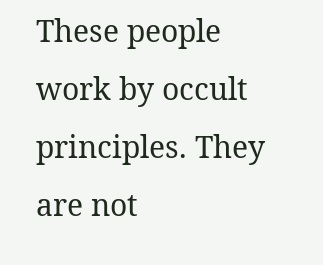These people work by occult principles. They are not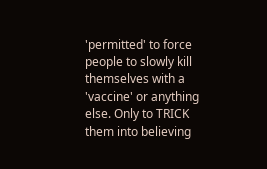'permitted' to force people to slowly kill themselves with a 'vaccine' or anything else. Only to TRICK them into believing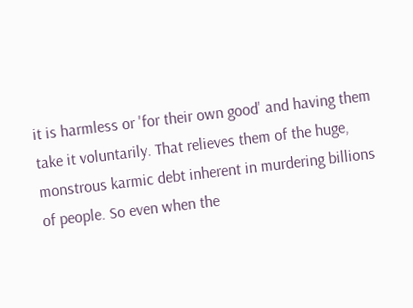it is harmless or 'for their own good' and having them take it voluntarily. That relieves them of the huge, monstrous karmic debt inherent in murdering billions of people. So even when the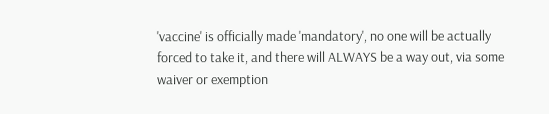'vaccine' is officially made 'mandatory', no one will be actually forced to take it, and there will ALWAYS be a way out, via some waiver or exemption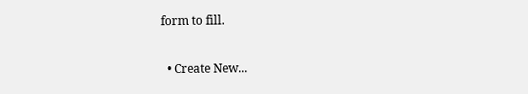form to fill.

  • Create New...